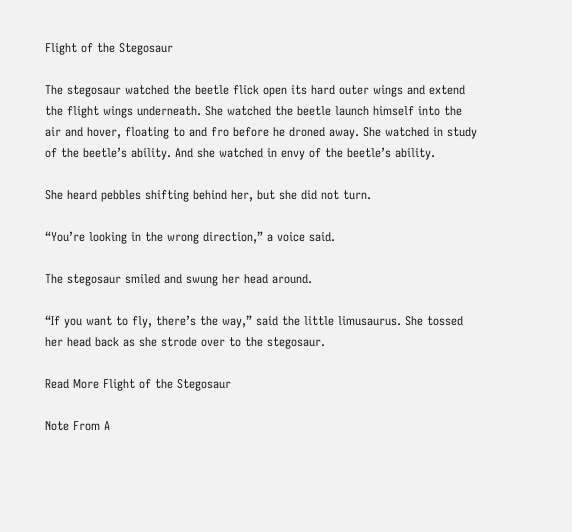Flight of the Stegosaur

The stegosaur watched the beetle flick open its hard outer wings and extend the flight wings underneath. She watched the beetle launch himself into the air and hover, floating to and fro before he droned away. She watched in study of the beetle’s ability. And she watched in envy of the beetle’s ability.

She heard pebbles shifting behind her, but she did not turn.

“You’re looking in the wrong direction,” a voice said.

The stegosaur smiled and swung her head around.

“If you want to fly, there’s the way,” said the little limusaurus. She tossed her head back as she strode over to the stegosaur.

Read More Flight of the Stegosaur

Note From A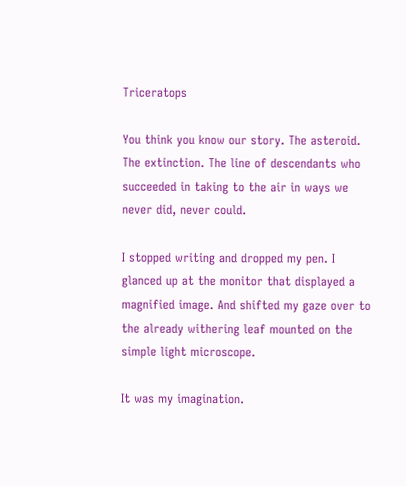Triceratops

You think you know our story. The asteroid. The extinction. The line of descendants who succeeded in taking to the air in ways we never did, never could.

I stopped writing and dropped my pen. I glanced up at the monitor that displayed a magnified image. And shifted my gaze over to the already withering leaf mounted on the simple light microscope.

It was my imagination.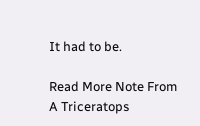It had to be.

Read More Note From A Triceratops